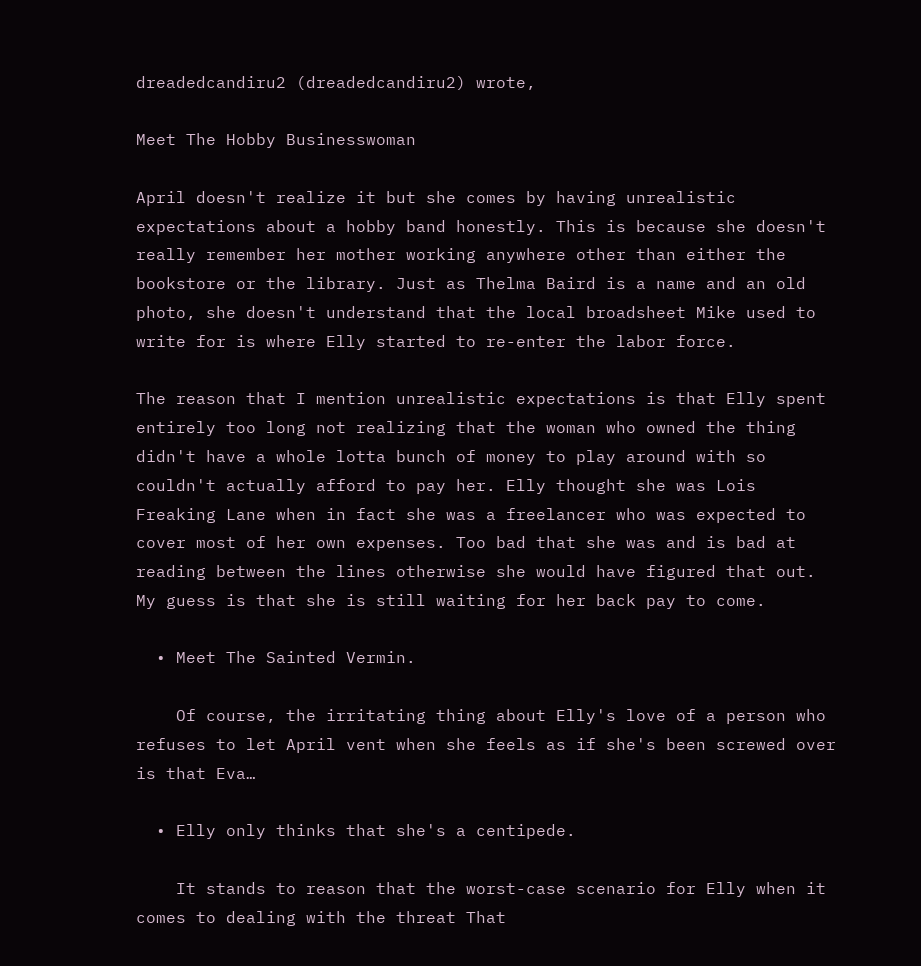dreadedcandiru2 (dreadedcandiru2) wrote,

Meet The Hobby Businesswoman

April doesn't realize it but she comes by having unrealistic expectations about a hobby band honestly. This is because she doesn't really remember her mother working anywhere other than either the bookstore or the library. Just as Thelma Baird is a name and an old photo, she doesn't understand that the local broadsheet Mike used to write for is where Elly started to re-enter the labor force.

The reason that I mention unrealistic expectations is that Elly spent entirely too long not realizing that the woman who owned the thing didn't have a whole lotta bunch of money to play around with so couldn't actually afford to pay her. Elly thought she was Lois Freaking Lane when in fact she was a freelancer who was expected to cover most of her own expenses. Too bad that she was and is bad at reading between the lines otherwise she would have figured that out. My guess is that she is still waiting for her back pay to come.

  • Meet The Sainted Vermin.

    Of course, the irritating thing about Elly's love of a person who refuses to let April vent when she feels as if she's been screwed over is that Eva…

  • Elly only thinks that she's a centipede.

    It stands to reason that the worst-case scenario for Elly when it comes to dealing with the threat That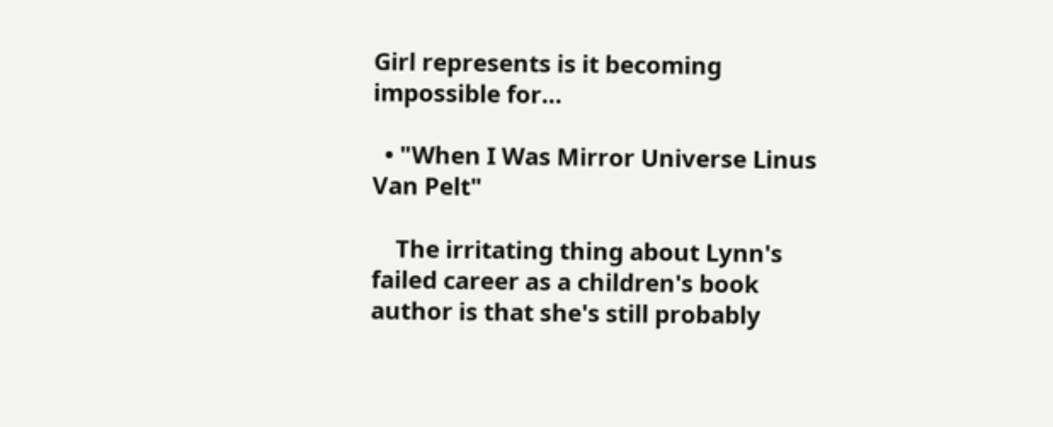Girl represents is it becoming impossible for…

  • "When I Was Mirror Universe Linus Van Pelt"

    The irritating thing about Lynn's failed career as a children's book author is that she's still probably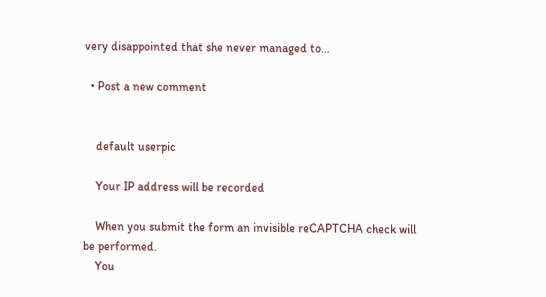very disappointed that she never managed to…

  • Post a new comment


    default userpic

    Your IP address will be recorded

    When you submit the form an invisible reCAPTCHA check will be performed.
    You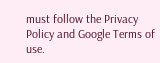must follow the Privacy Policy and Google Terms of use.